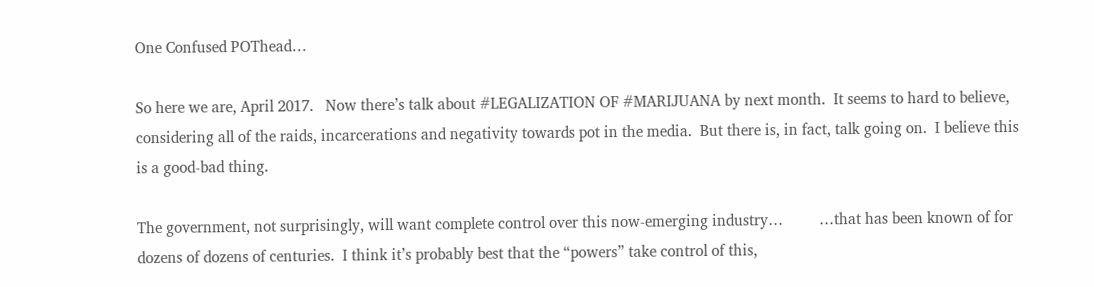One Confused POThead…

So here we are, April 2017.   Now there’s talk about #LEGALIZATION OF #MARIJUANA by next month.  It seems to hard to believe, considering all of the raids, incarcerations and negativity towards pot in the media.  But there is, in fact, talk going on.  I believe this is a good-bad thing.

The government, not surprisingly, will want complete control over this now-emerging industry…         …that has been known of for dozens of dozens of centuries.  I think it’s probably best that the “powers” take control of this,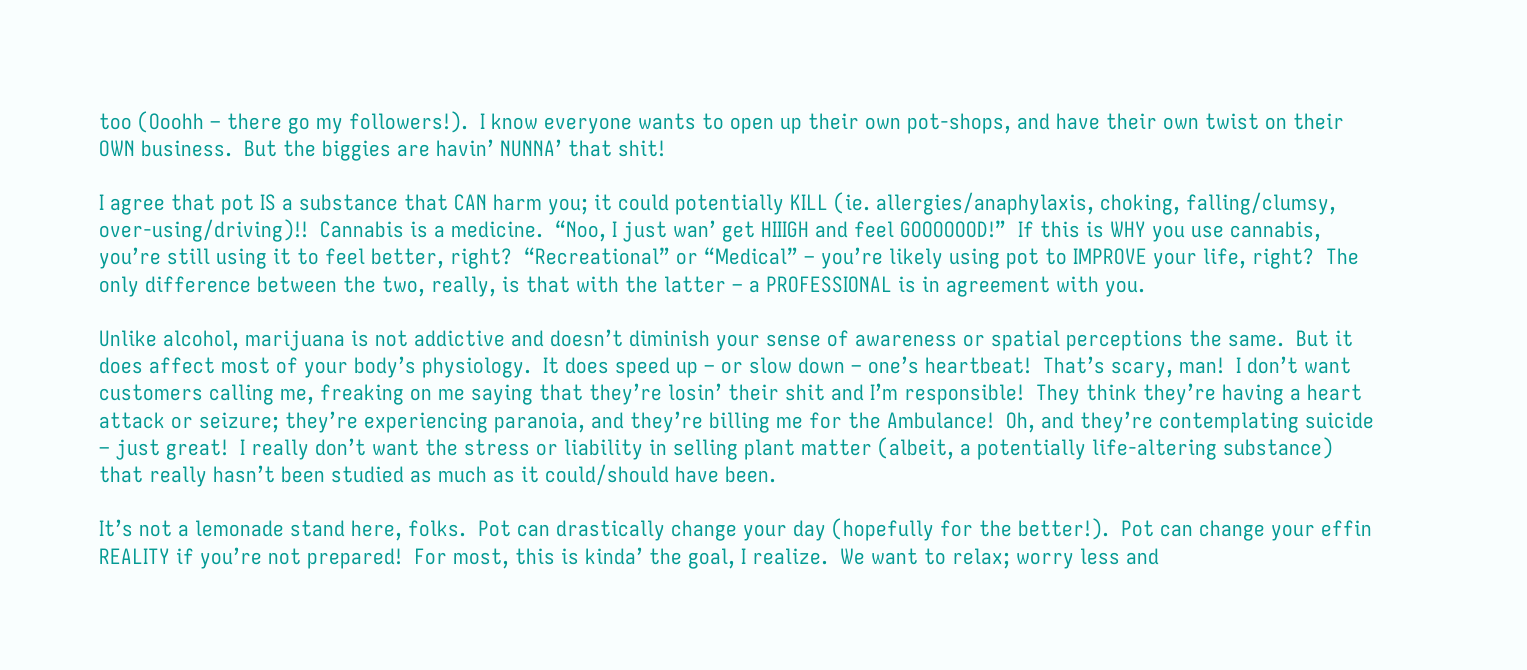too (Ooohh – there go my followers!).  I know everyone wants to open up their own pot-shops, and have their own twist on their OWN business.  But the biggies are havin’ NUNNA’ that shit!

I agree that pot IS a substance that CAN harm you; it could potentially KILL (ie. allergies/anaphylaxis, choking, falling/clumsy, over-using/driving)!!  Cannabis is a medicine.  “Noo, I just wan’ get HIIIGH and feel GOOOOOOD!”  If this is WHY you use cannabis, you’re still using it to feel better, right?  “Recreational” or “Medical” – you’re likely using pot to IMPROVE your life, right?  The only difference between the two, really, is that with the latter – a PROFESSIONAL is in agreement with you.

Unlike alcohol, marijuana is not addictive and doesn’t diminish your sense of awareness or spatial perceptions the same.  But it does affect most of your body’s physiology.  It does speed up – or slow down – one’s heartbeat!  That’s scary, man!  I don’t want customers calling me, freaking on me saying that they’re losin’ their shit and I’m responsible!  They think they’re having a heart attack or seizure; they’re experiencing paranoia, and they’re billing me for the Ambulance!  Oh, and they’re contemplating suicide – just great!  I really don’t want the stress or liability in selling plant matter (albeit, a potentially life-altering substance) that really hasn’t been studied as much as it could/should have been.

It’s not a lemonade stand here, folks.  Pot can drastically change your day (hopefully for the better!).  Pot can change your effin REALITY if you’re not prepared!  For most, this is kinda’ the goal, I realize.  We want to relax; worry less and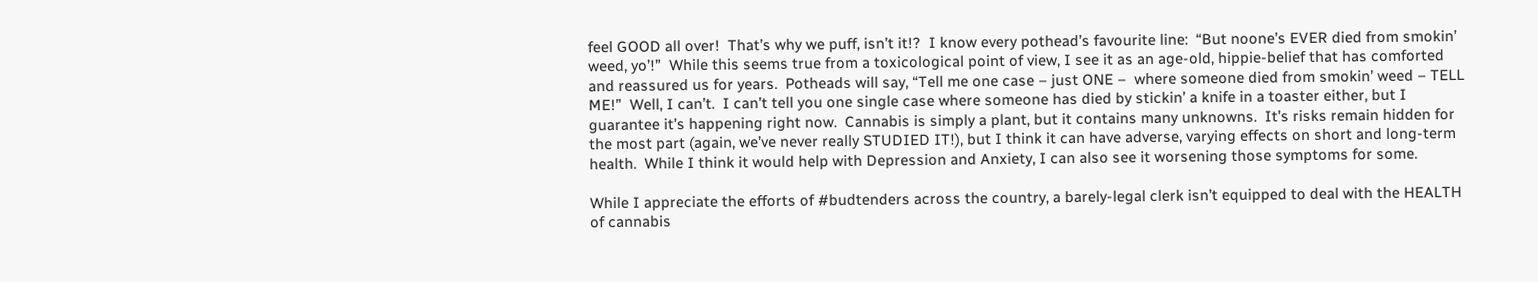feel GOOD all over!  That’s why we puff, isn’t it!?  I know every pothead’s favourite line:  “But noone’s EVER died from smokin’ weed, yo’!”  While this seems true from a toxicological point of view, I see it as an age-old, hippie-belief that has comforted and reassured us for years.  Potheads will say, “Tell me one case – just ONE –  where someone died from smokin’ weed – TELL ME!”  Well, I can’t.  I can’t tell you one single case where someone has died by stickin’ a knife in a toaster either, but I guarantee it’s happening right now.  Cannabis is simply a plant, but it contains many unknowns.  It’s risks remain hidden for the most part (again, we’ve never really STUDIED IT!), but I think it can have adverse, varying effects on short and long-term health.  While I think it would help with Depression and Anxiety, I can also see it worsening those symptoms for some.

While I appreciate the efforts of #budtenders across the country, a barely-legal clerk isn’t equipped to deal with the HEALTH of cannabis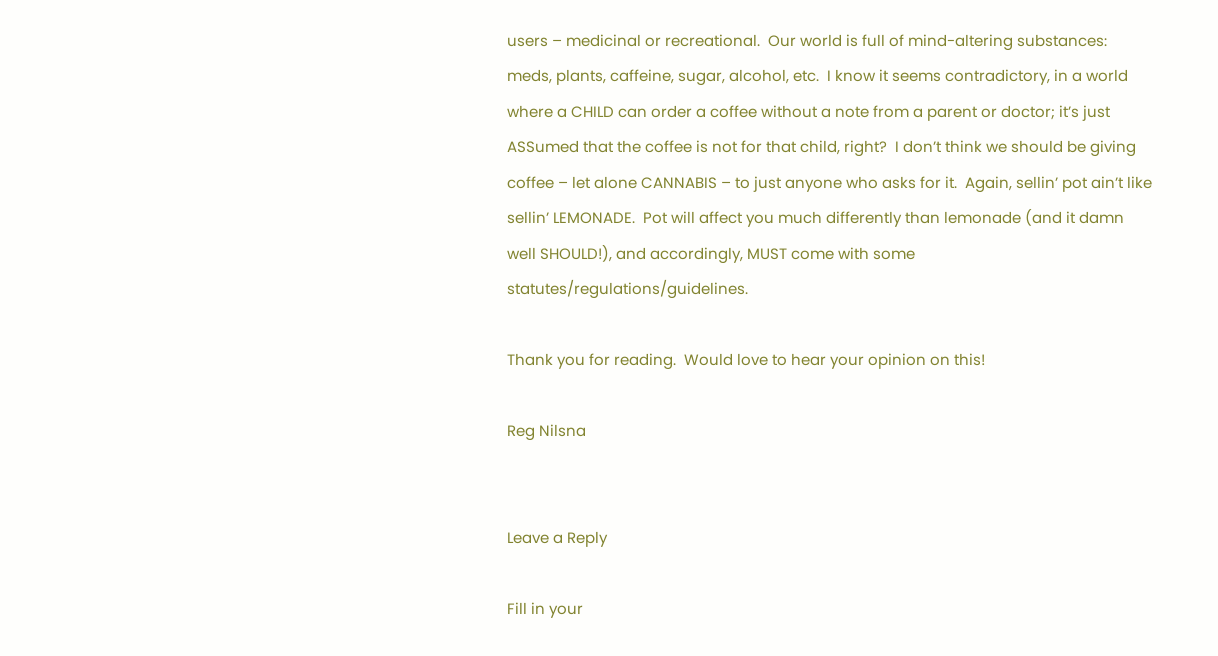users – medicinal or recreational.  Our world is full of mind-altering substances:  meds, plants, caffeine, sugar, alcohol, etc.  I know it seems contradictory, in a world where a CHILD can order a coffee without a note from a parent or doctor; it’s just ASSumed that the coffee is not for that child, right?  I don’t think we should be giving coffee – let alone CANNABIS – to just anyone who asks for it.  Again, sellin’ pot ain’t like sellin’ LEMONADE.  Pot will affect you much differently than lemonade (and it damn well SHOULD!), and accordingly, MUST come with some statutes/regulations/guidelines.

Thank you for reading.  Would love to hear your opinion on this!

Reg Nilsna


Leave a Reply

Fill in your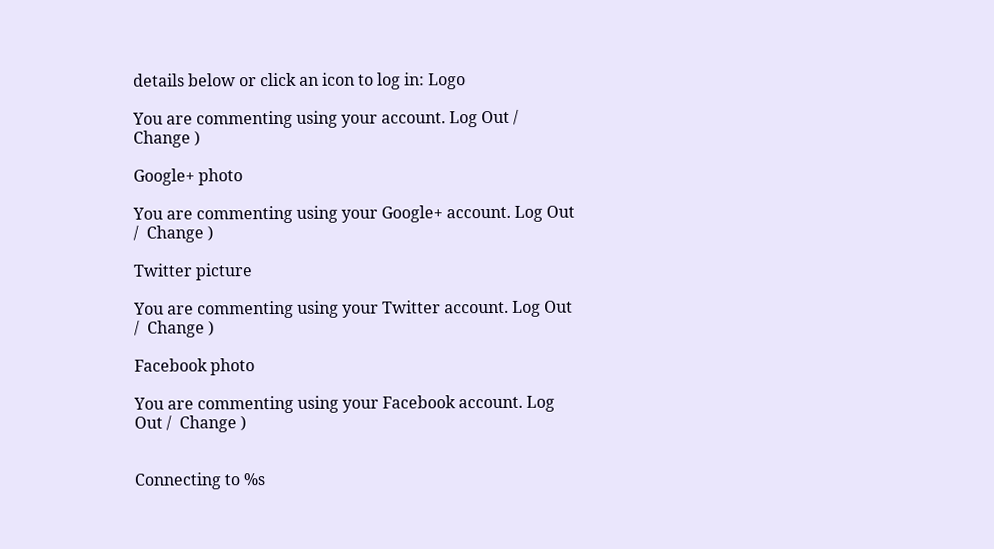details below or click an icon to log in: Logo

You are commenting using your account. Log Out /  Change )

Google+ photo

You are commenting using your Google+ account. Log Out /  Change )

Twitter picture

You are commenting using your Twitter account. Log Out /  Change )

Facebook photo

You are commenting using your Facebook account. Log Out /  Change )


Connecting to %s